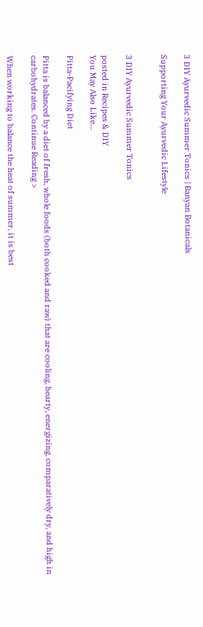3 DIY Ayurvedic Summer Tonics | Banyan Botanicals

Supporting Your Ayurvedic Lifestyle


3 DIY Ayurvedic Summer Tonics

posted in Recipes & DIY
You May Also Like...

Pitta-Pacifying Diet

Pitta is balanced by a diet of fresh, whole foods (both cooked and raw) that are cooling, hearty, energizing, comparatively dry, and high in carbohydrates. Continue Reading >

When working to balance the heat of summer, it is best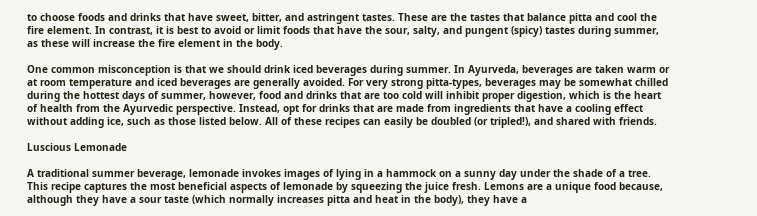to choose foods and drinks that have sweet, bitter, and astringent tastes. These are the tastes that balance pitta and cool the fire element. In contrast, it is best to avoid or limit foods that have the sour, salty, and pungent (spicy) tastes during summer, as these will increase the fire element in the body.

One common misconception is that we should drink iced beverages during summer. In Ayurveda, beverages are taken warm or at room temperature and iced beverages are generally avoided. For very strong pitta-types, beverages may be somewhat chilled during the hottest days of summer, however, food and drinks that are too cold will inhibit proper digestion, which is the heart of health from the Ayurvedic perspective. Instead, opt for drinks that are made from ingredients that have a cooling effect without adding ice, such as those listed below. All of these recipes can easily be doubled (or tripled!), and shared with friends.

Luscious Lemonade

A traditional summer beverage, lemonade invokes images of lying in a hammock on a sunny day under the shade of a tree. This recipe captures the most beneficial aspects of lemonade by squeezing the juice fresh. Lemons are a unique food because, although they have a sour taste (which normally increases pitta and heat in the body), they have a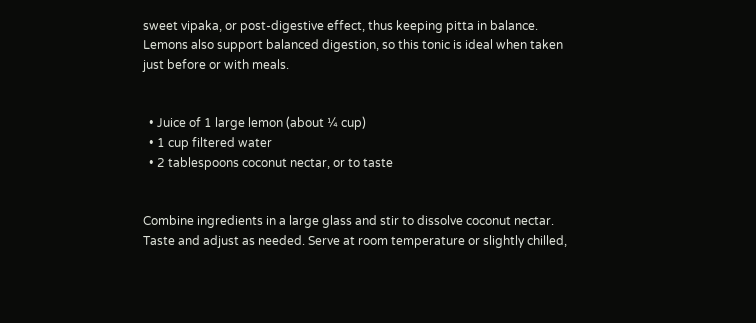sweet vipaka, or post-digestive effect, thus keeping pitta in balance. Lemons also support balanced digestion, so this tonic is ideal when taken just before or with meals.


  • Juice of 1 large lemon (about ¼ cup)
  • 1 cup filtered water
  • 2 tablespoons coconut nectar, or to taste


Combine ingredients in a large glass and stir to dissolve coconut nectar. Taste and adjust as needed. Serve at room temperature or slightly chilled,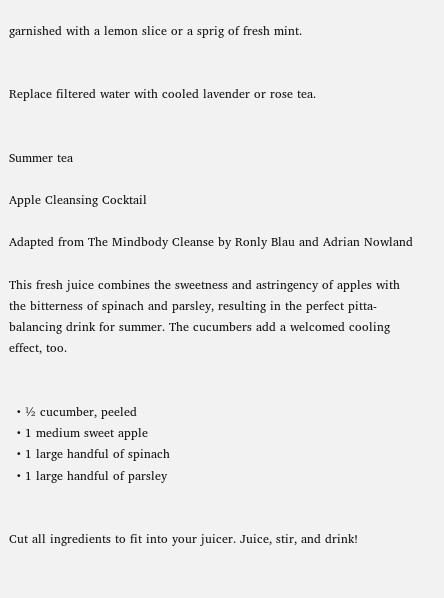garnished with a lemon slice or a sprig of fresh mint.


Replace filtered water with cooled lavender or rose tea.


Summer tea

Apple Cleansing Cocktail

Adapted from The Mindbody Cleanse by Ronly Blau and Adrian Nowland

This fresh juice combines the sweetness and astringency of apples with the bitterness of spinach and parsley, resulting in the perfect pitta-balancing drink for summer. The cucumbers add a welcomed cooling effect, too.


  • ½ cucumber, peeled
  • 1 medium sweet apple
  • 1 large handful of spinach
  • 1 large handful of parsley


Cut all ingredients to fit into your juicer. Juice, stir, and drink!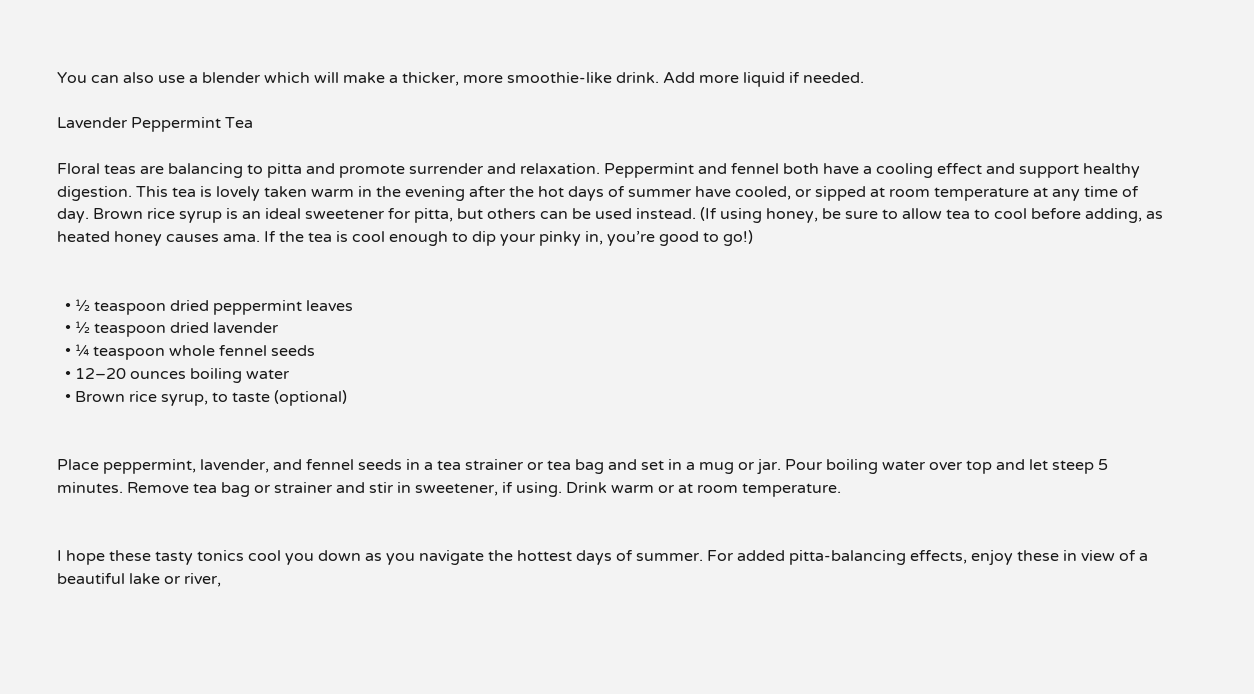You can also use a blender which will make a thicker, more smoothie-like drink. Add more liquid if needed.

Lavender Peppermint Tea

Floral teas are balancing to pitta and promote surrender and relaxation. Peppermint and fennel both have a cooling effect and support healthy digestion. This tea is lovely taken warm in the evening after the hot days of summer have cooled, or sipped at room temperature at any time of day. Brown rice syrup is an ideal sweetener for pitta, but others can be used instead. (If using honey, be sure to allow tea to cool before adding, as heated honey causes ama. If the tea is cool enough to dip your pinky in, you’re good to go!)


  • ½ teaspoon dried peppermint leaves
  • ½ teaspoon dried lavender
  • ¼ teaspoon whole fennel seeds
  • 12–20 ounces boiling water
  • Brown rice syrup, to taste (optional)


Place peppermint, lavender, and fennel seeds in a tea strainer or tea bag and set in a mug or jar. Pour boiling water over top and let steep 5 minutes. Remove tea bag or strainer and stir in sweetener, if using. Drink warm or at room temperature.


I hope these tasty tonics cool you down as you navigate the hottest days of summer. For added pitta-balancing effects, enjoy these in view of a beautiful lake or river,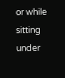or while sitting under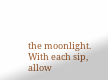the moonlight. With each sip, allow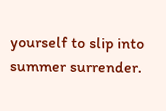yourself to slip into summer surrender.